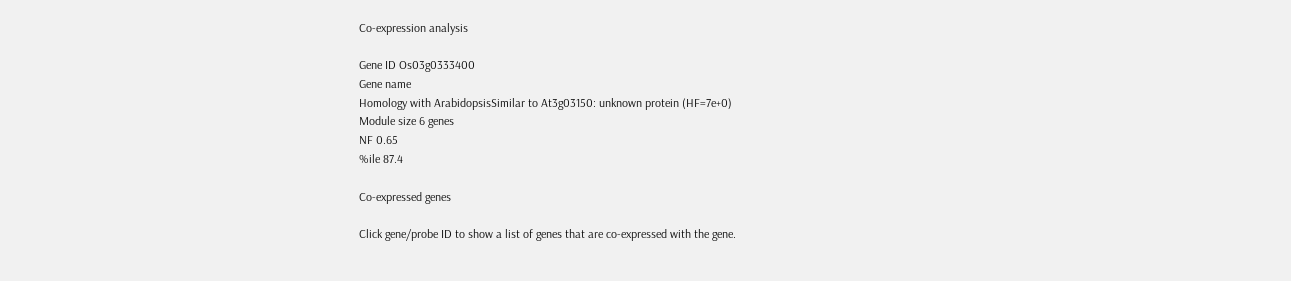Co-expression analysis

Gene ID Os03g0333400
Gene name
Homology with ArabidopsisSimilar to At3g03150: unknown protein (HF=7e+0)
Module size 6 genes
NF 0.65
%ile 87.4

Co-expressed genes

Click gene/probe ID to show a list of genes that are co-expressed with the gene.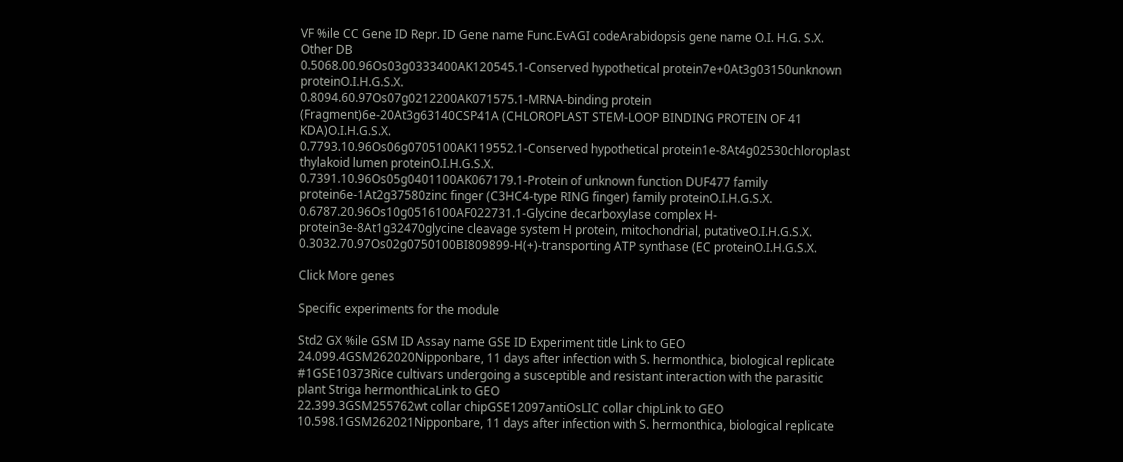VF %ile CC Gene ID Repr. ID Gene name Func.EvAGI codeArabidopsis gene name O.I. H.G. S.X. Other DB
0.5068.00.96Os03g0333400AK120545.1-Conserved hypothetical protein7e+0At3g03150unknown proteinO.I.H.G.S.X.
0.8094.60.97Os07g0212200AK071575.1-MRNA-binding protein (Fragment)6e-20At3g63140CSP41A (CHLOROPLAST STEM-LOOP BINDING PROTEIN OF 41 KDA)O.I.H.G.S.X.
0.7793.10.96Os06g0705100AK119552.1-Conserved hypothetical protein1e-8At4g02530chloroplast thylakoid lumen proteinO.I.H.G.S.X.
0.7391.10.96Os05g0401100AK067179.1-Protein of unknown function DUF477 family protein6e-1At2g37580zinc finger (C3HC4-type RING finger) family proteinO.I.H.G.S.X.
0.6787.20.96Os10g0516100AF022731.1-Glycine decarboxylase complex H-protein3e-8At1g32470glycine cleavage system H protein, mitochondrial, putativeO.I.H.G.S.X.
0.3032.70.97Os02g0750100BI809899-H(+)-transporting ATP synthase (EC proteinO.I.H.G.S.X.

Click More genes

Specific experiments for the module

Std2 GX %ile GSM ID Assay name GSE ID Experiment title Link to GEO
24.099.4GSM262020Nipponbare, 11 days after infection with S. hermonthica, biological replicate #1GSE10373Rice cultivars undergoing a susceptible and resistant interaction with the parasitic plant Striga hermonthicaLink to GEO
22.399.3GSM255762wt collar chipGSE12097antiOsLIC collar chipLink to GEO
10.598.1GSM262021Nipponbare, 11 days after infection with S. hermonthica, biological replicate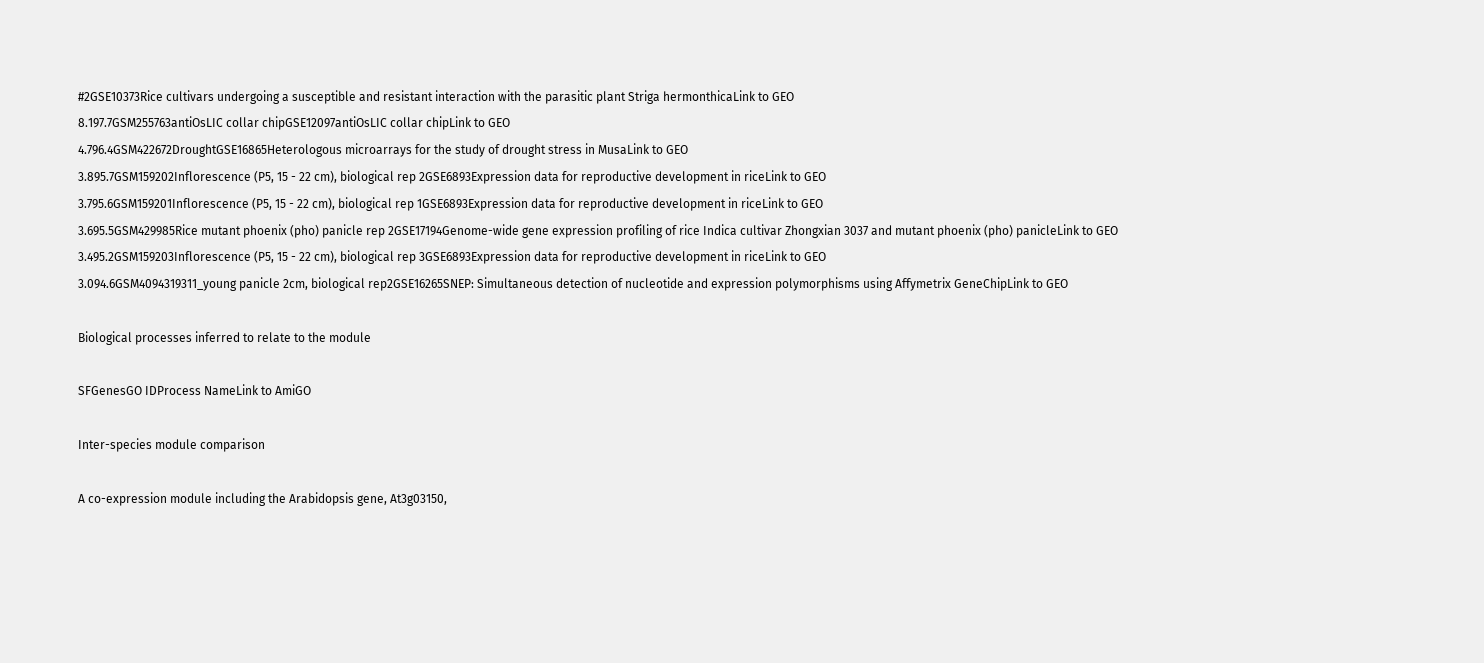#2GSE10373Rice cultivars undergoing a susceptible and resistant interaction with the parasitic plant Striga hermonthicaLink to GEO
8.197.7GSM255763antiOsLIC collar chipGSE12097antiOsLIC collar chipLink to GEO
4.796.4GSM422672DroughtGSE16865Heterologous microarrays for the study of drought stress in MusaLink to GEO
3.895.7GSM159202Inflorescence (P5, 15 - 22 cm), biological rep 2GSE6893Expression data for reproductive development in riceLink to GEO
3.795.6GSM159201Inflorescence (P5, 15 - 22 cm), biological rep 1GSE6893Expression data for reproductive development in riceLink to GEO
3.695.5GSM429985Rice mutant phoenix (pho) panicle rep 2GSE17194Genome-wide gene expression profiling of rice Indica cultivar Zhongxian 3037 and mutant phoenix (pho) panicleLink to GEO
3.495.2GSM159203Inflorescence (P5, 15 - 22 cm), biological rep 3GSE6893Expression data for reproductive development in riceLink to GEO
3.094.6GSM4094319311_young panicle 2cm, biological rep2GSE16265SNEP: Simultaneous detection of nucleotide and expression polymorphisms using Affymetrix GeneChipLink to GEO

Biological processes inferred to relate to the module

SFGenesGO IDProcess NameLink to AmiGO

Inter-species module comparison

A co-expression module including the Arabidopsis gene, At3g03150,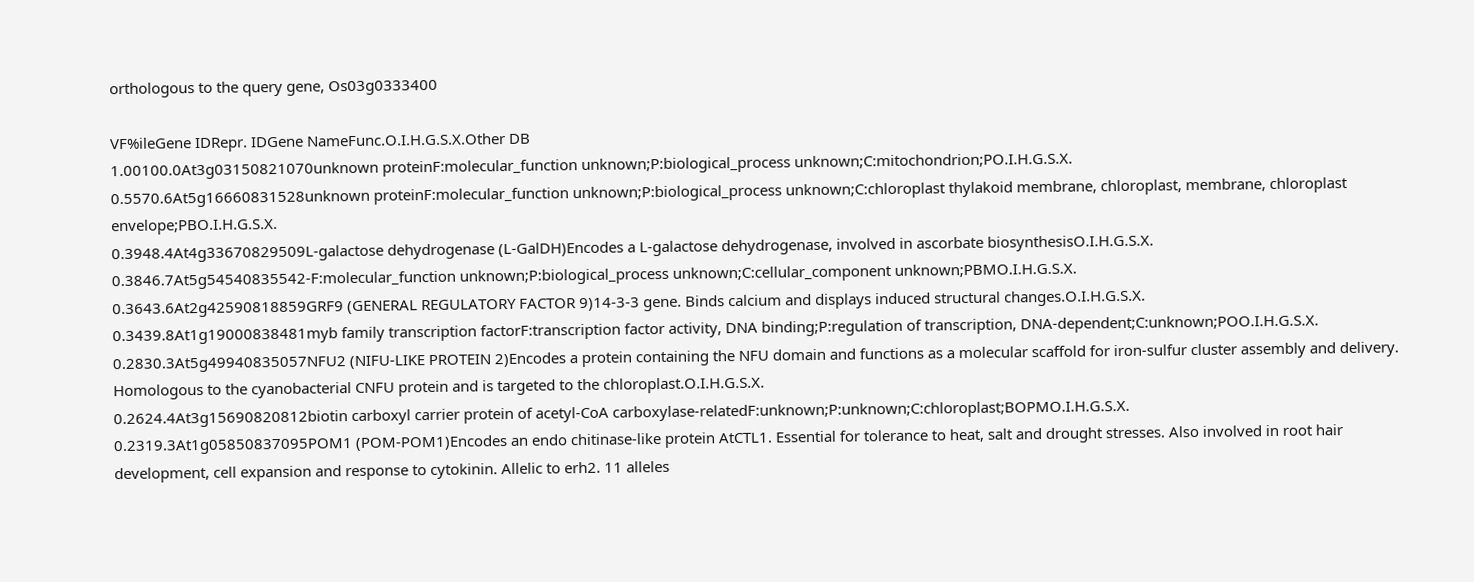orthologous to the query gene, Os03g0333400

VF%ileGene IDRepr. IDGene NameFunc.O.I.H.G.S.X.Other DB
1.00100.0At3g03150821070unknown proteinF:molecular_function unknown;P:biological_process unknown;C:mitochondrion;PO.I.H.G.S.X.
0.5570.6At5g16660831528unknown proteinF:molecular_function unknown;P:biological_process unknown;C:chloroplast thylakoid membrane, chloroplast, membrane, chloroplast envelope;PBO.I.H.G.S.X.
0.3948.4At4g33670829509L-galactose dehydrogenase (L-GalDH)Encodes a L-galactose dehydrogenase, involved in ascorbate biosynthesisO.I.H.G.S.X.
0.3846.7At5g54540835542-F:molecular_function unknown;P:biological_process unknown;C:cellular_component unknown;PBMO.I.H.G.S.X.
0.3643.6At2g42590818859GRF9 (GENERAL REGULATORY FACTOR 9)14-3-3 gene. Binds calcium and displays induced structural changes.O.I.H.G.S.X.
0.3439.8At1g19000838481myb family transcription factorF:transcription factor activity, DNA binding;P:regulation of transcription, DNA-dependent;C:unknown;POO.I.H.G.S.X.
0.2830.3At5g49940835057NFU2 (NIFU-LIKE PROTEIN 2)Encodes a protein containing the NFU domain and functions as a molecular scaffold for iron-sulfur cluster assembly and delivery. Homologous to the cyanobacterial CNFU protein and is targeted to the chloroplast.O.I.H.G.S.X.
0.2624.4At3g15690820812biotin carboxyl carrier protein of acetyl-CoA carboxylase-relatedF:unknown;P:unknown;C:chloroplast;BOPMO.I.H.G.S.X.
0.2319.3At1g05850837095POM1 (POM-POM1)Encodes an endo chitinase-like protein AtCTL1. Essential for tolerance to heat, salt and drought stresses. Also involved in root hair development, cell expansion and response to cytokinin. Allelic to erh2. 11 alleles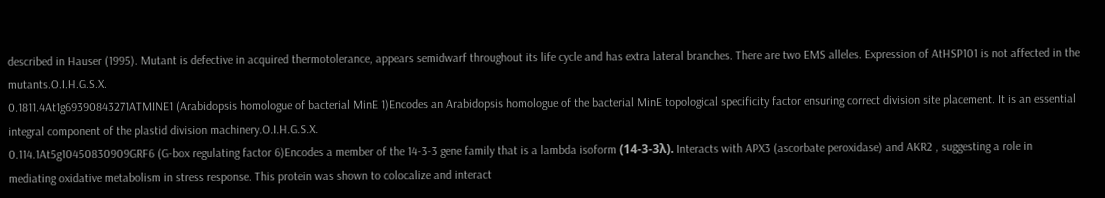described in Hauser (1995). Mutant is defective in acquired thermotolerance, appears semidwarf throughout its life cycle and has extra lateral branches. There are two EMS alleles. Expression of AtHSP101 is not affected in the mutants.O.I.H.G.S.X.
0.1811.4At1g69390843271ATMINE1 (Arabidopsis homologue of bacterial MinE 1)Encodes an Arabidopsis homologue of the bacterial MinE topological specificity factor ensuring correct division site placement. It is an essential integral component of the plastid division machinery.O.I.H.G.S.X.
0.114.1At5g10450830909GRF6 (G-box regulating factor 6)Encodes a member of the 14-3-3 gene family that is a lambda isoform (14-3-3λ). Interacts with APX3 (ascorbate peroxidase) and AKR2 , suggesting a role in mediating oxidative metabolism in stress response. This protein was shown to colocalize and interact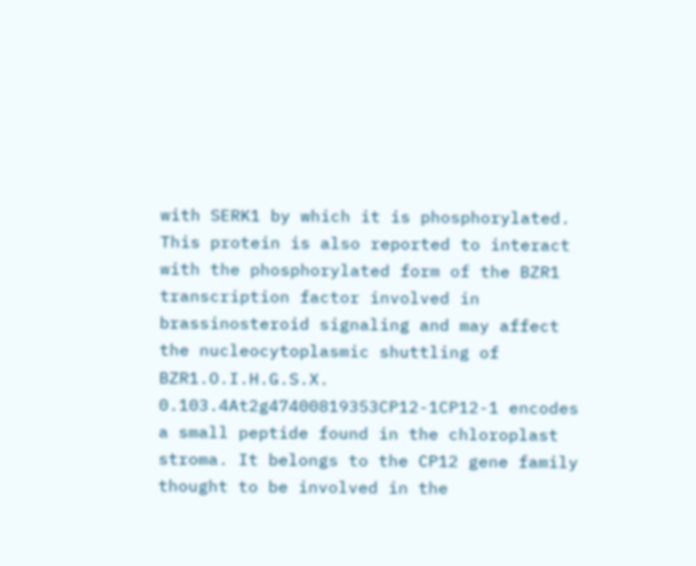with SERK1 by which it is phosphorylated. This protein is also reported to interact with the phosphorylated form of the BZR1 transcription factor involved in brassinosteroid signaling and may affect the nucleocytoplasmic shuttling of BZR1.O.I.H.G.S.X.
0.103.4At2g47400819353CP12-1CP12-1 encodes a small peptide found in the chloroplast stroma. It belongs to the CP12 gene family thought to be involved in the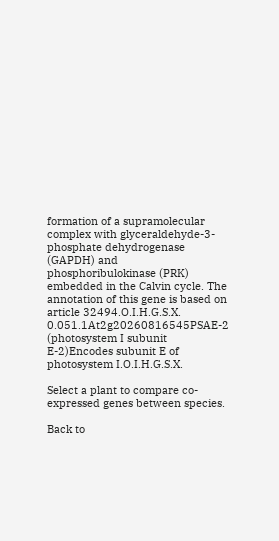formation of a supramolecular complex with glyceraldehyde-3-phosphate dehydrogenase (GAPDH) and phosphoribulokinase (PRK) embedded in the Calvin cycle. The annotation of this gene is based on article 32494.O.I.H.G.S.X.
0.051.1At2g20260816545PSAE-2 (photosystem I subunit E-2)Encodes subunit E of photosystem I.O.I.H.G.S.X.

Select a plant to compare co-expressed genes between species.

Back to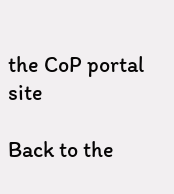the CoP portal site

Back to the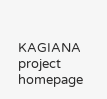KAGIANA project homepage